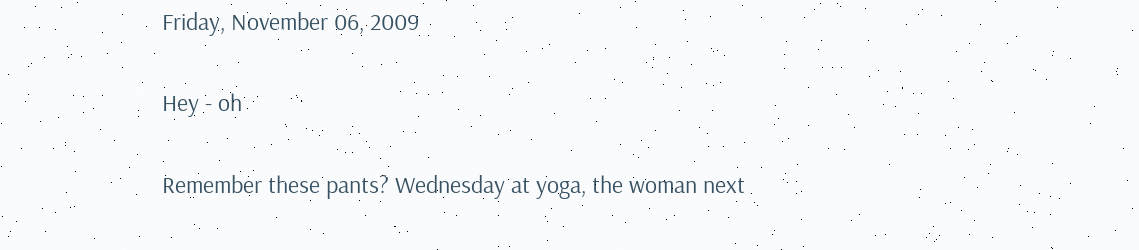Friday, November 06, 2009

Hey - oh

Remember these pants? Wednesday at yoga, the woman next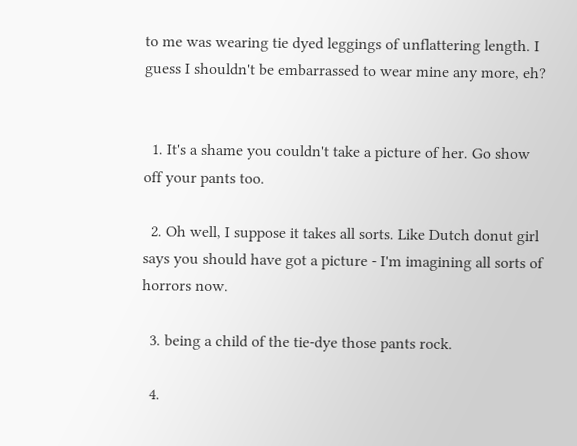to me was wearing tie dyed leggings of unflattering length. I guess I shouldn't be embarrassed to wear mine any more, eh?


  1. It's a shame you couldn't take a picture of her. Go show off your pants too.

  2. Oh well, I suppose it takes all sorts. Like Dutch donut girl says you should have got a picture - I'm imagining all sorts of horrors now.

  3. being a child of the tie-dye those pants rock.

  4.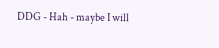DDG - Hah - maybe I will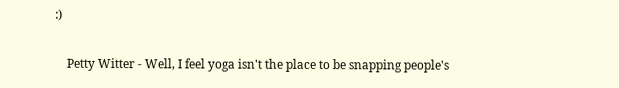:)

    Petty Witter - Well, I feel yoga isn't the place to be snapping people's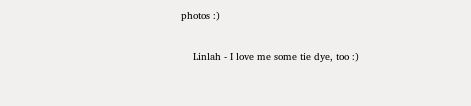photos :)

    Linlah - I love me some tie dye, too :)